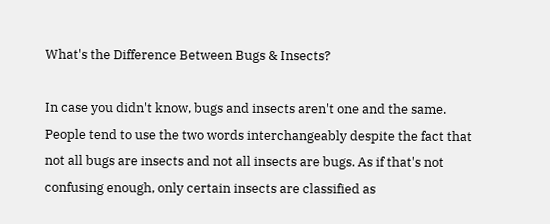What's the Difference Between Bugs & Insects?

In case you didn't know, bugs and insects aren't one and the same. People tend to use the two words interchangeably despite the fact that not all bugs are insects and not all insects are bugs. As if that's not confusing enough, only certain insects are classified as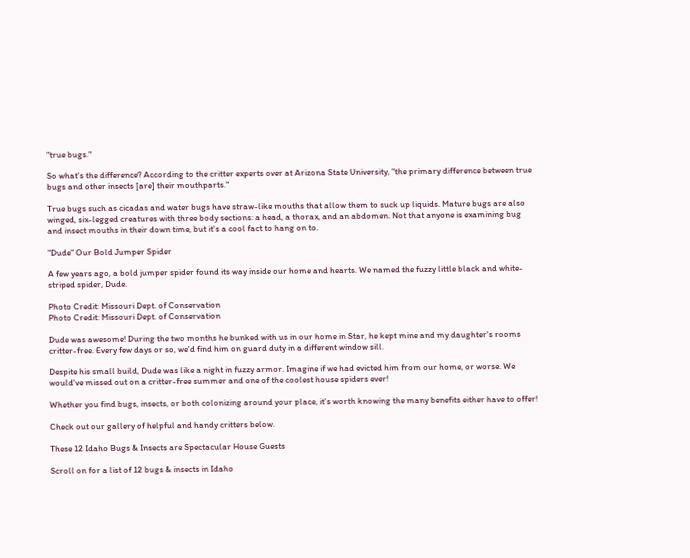"true bugs."

So what's the difference? According to the critter experts over at Arizona State University, "the primary difference between true bugs and other insects [are] their mouthparts."

True bugs such as cicadas and water bugs have straw-like mouths that allow them to suck up liquids. Mature bugs are also winged, six-legged creatures with three body sections: a head, a thorax, and an abdomen. Not that anyone is examining bug and insect mouths in their down time, but it's a cool fact to hang on to.

"Dude" Our Bold Jumper Spider

A few years ago, a bold jumper spider found its way inside our home and hearts. We named the fuzzy little black and white-striped spider, Dude.

Photo Credit: Missouri Dept. of Conservation
Photo Credit: Missouri Dept. of Conservation

Dude was awesome! During the two months he bunked with us in our home in Star, he kept mine and my daughter's rooms critter-free. Every few days or so, we'd find him on guard duty in a different window sill.

Despite his small build, Dude was like a night in fuzzy armor. Imagine if we had evicted him from our home, or worse. We would've missed out on a critter-free summer and one of the coolest house spiders ever!

Whether you find bugs, insects, or both colonizing around your place, it's worth knowing the many benefits either have to offer!

Check out our gallery of helpful and handy critters below.

These 12 Idaho Bugs & Insects are Spectacular House Guests

Scroll on for a list of 12 bugs & insects in Idaho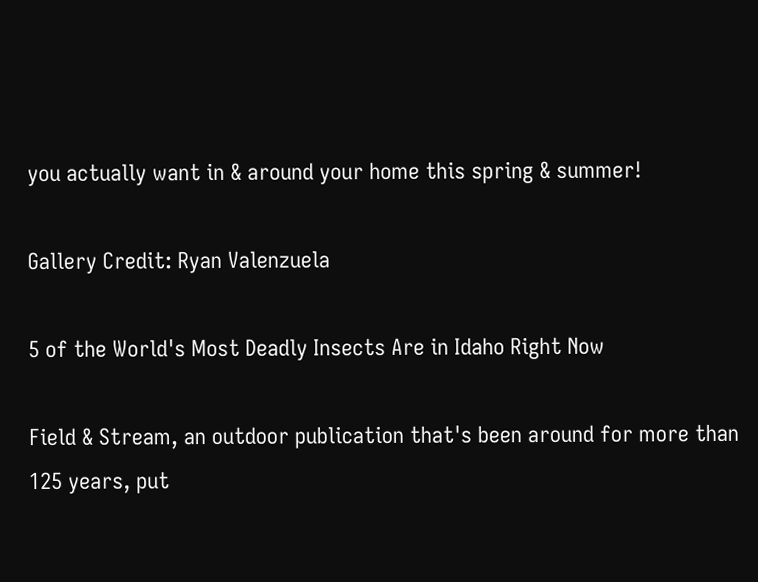you actually want in & around your home this spring & summer!

Gallery Credit: Ryan Valenzuela

5 of the World's Most Deadly Insects Are in Idaho Right Now

Field & Stream, an outdoor publication that's been around for more than 125 years, put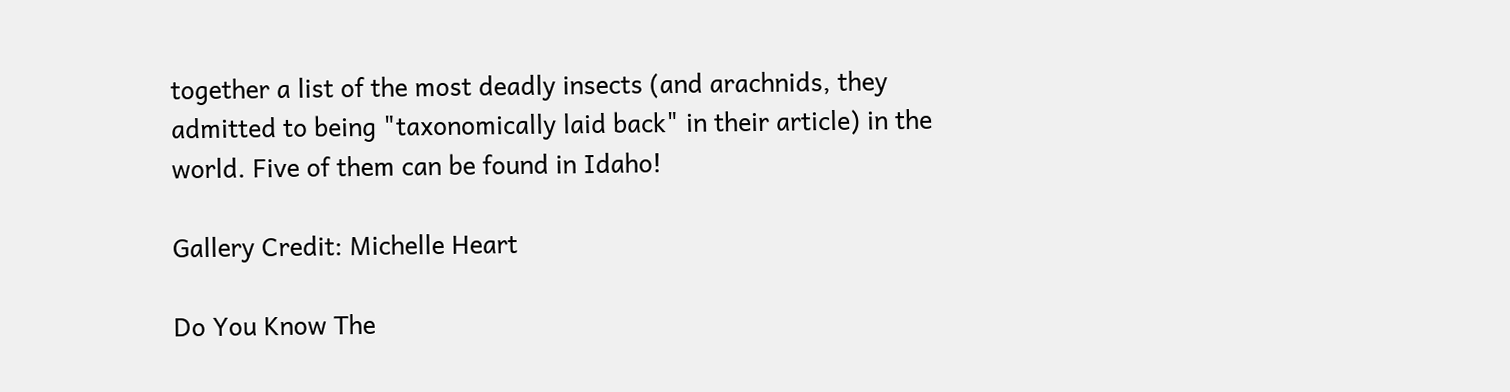together a list of the most deadly insects (and arachnids, they admitted to being "taxonomically laid back" in their article) in the world. Five of them can be found in Idaho!

Gallery Credit: Michelle Heart

Do You Know The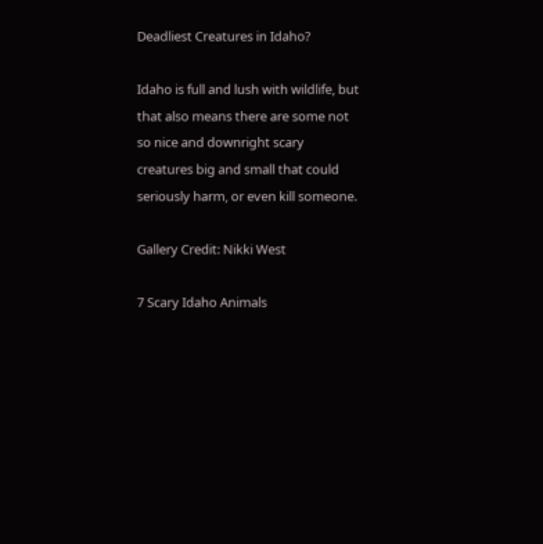Deadliest Creatures in Idaho?

Idaho is full and lush with wildlife, but that also means there are some not so nice and downright scary creatures big and small that could seriously harm, or even kill someone.

Gallery Credit: Nikki West

7 Scary Idaho Animals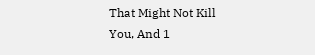That Might Not Kill You, And 1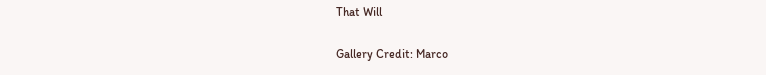That Will

Gallery Credit: Marco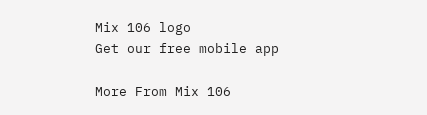Mix 106 logo
Get our free mobile app

More From Mix 106